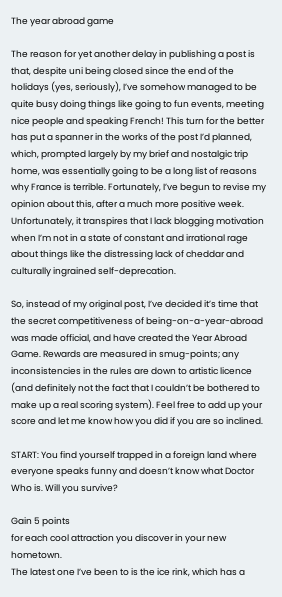The year abroad game

The reason for yet another delay in publishing a post is that, despite uni being closed since the end of the holidays (yes, seriously), I’ve somehow managed to be quite busy doing things like going to fun events, meeting nice people and speaking French! This turn for the better has put a spanner in the works of the post I’d planned, which, prompted largely by my brief and nostalgic trip home, was essentially going to be a long list of reasons why France is terrible. Fortunately, I’ve begun to revise my opinion about this, after a much more positive week. Unfortunately, it transpires that I lack blogging motivation when I’m not in a state of constant and irrational rage about things like the distressing lack of cheddar and culturally ingrained self-deprecation.

So, instead of my original post, I’ve decided it’s time that the secret competitiveness of being-on-a-year-abroad was made official, and have created the Year Abroad Game. Rewards are measured in smug-points; any inconsistencies in the rules are down to artistic licence (and definitely not the fact that I couldn’t be bothered to make up a real scoring system). Feel free to add up your score and let me know how you did if you are so inclined.

START: You find yourself trapped in a foreign land where everyone speaks funny and doesn’t know what Doctor Who is. Will you survive?

Gain 5 points
for each cool attraction you discover in your new hometown.
The latest one I’ve been to is the ice rink, which has a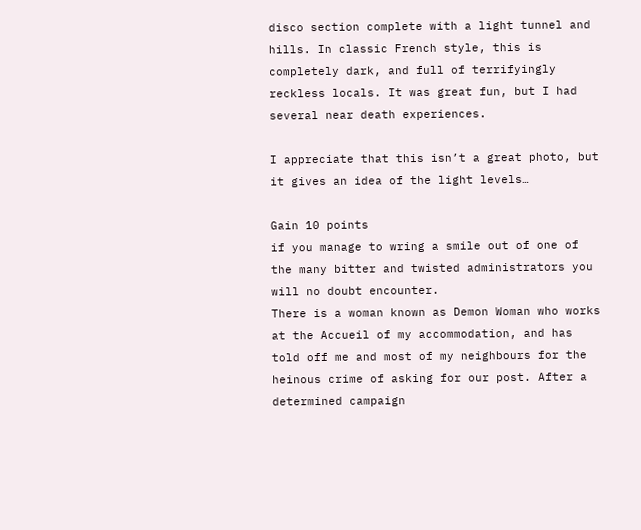disco section complete with a light tunnel and hills. In classic French style, this is completely dark, and full of terrifyingly reckless locals. It was great fun, but I had several near death experiences.

I appreciate that this isn’t a great photo, but it gives an idea of the light levels…

Gain 10 points
if you manage to wring a smile out of one of the many bitter and twisted administrators you will no doubt encounter.
There is a woman known as Demon Woman who works at the Accueil of my accommodation, and has told off me and most of my neighbours for the heinous crime of asking for our post. After a determined campaign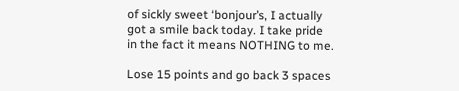of sickly sweet ‘bonjour’s, I actually got a smile back today. I take pride in the fact it means NOTHING to me.

Lose 15 points and go back 3 spaces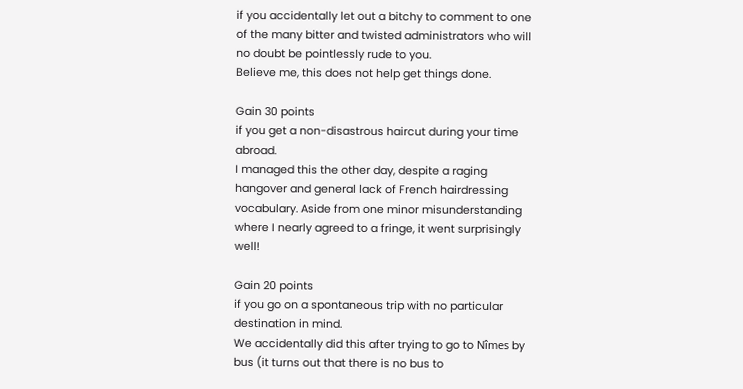if you accidentally let out a bitchy to comment to one of the many bitter and twisted administrators who will no doubt be pointlessly rude to you.
Believe me, this does not help get things done.

Gain 30 points
if you get a non-disastrous haircut during your time abroad.
I managed this the other day, despite a raging hangover and general lack of French hairdressing vocabulary. Aside from one minor misunderstanding where I nearly agreed to a fringe, it went surprisingly well!

Gain 20 points
if you go on a spontaneous trip with no particular destination in mind.
We accidentally did this after trying to go to Nîmes by bus (it turns out that there is no bus to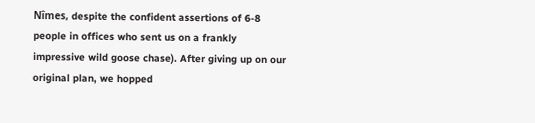Nîmes, despite the confident assertions of 6-8 people in offices who sent us on a frankly impressive wild goose chase). After giving up on our original plan, we hopped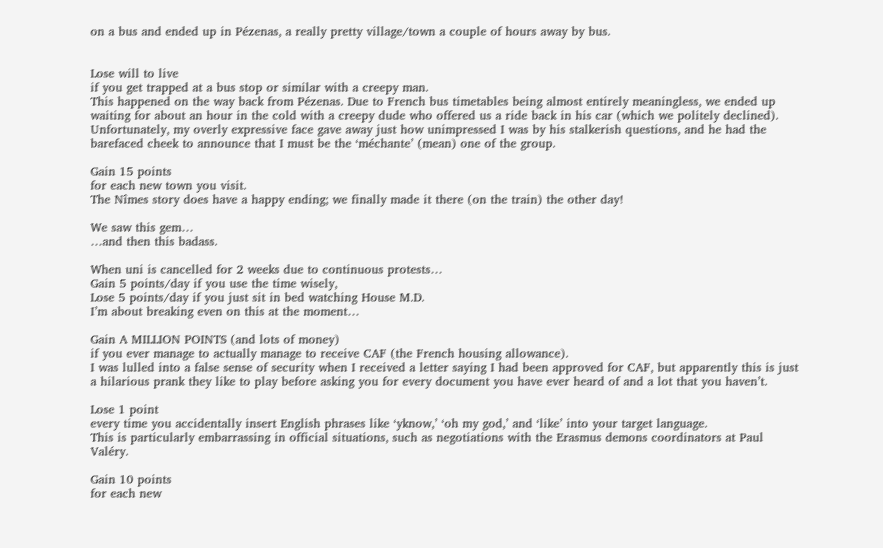on a bus and ended up in Pézenas, a really pretty village/town a couple of hours away by bus.


Lose will to live
if you get trapped at a bus stop or similar with a creepy man.
This happened on the way back from Pézenas. Due to French bus timetables being almost entirely meaningless, we ended up waiting for about an hour in the cold with a creepy dude who offered us a ride back in his car (which we politely declined). Unfortunately, my overly expressive face gave away just how unimpressed I was by his stalkerish questions, and he had the barefaced cheek to announce that I must be the ‘méchante’ (mean) one of the group.

Gain 15 points
for each new town you visit.
The Nîmes story does have a happy ending; we finally made it there (on the train) the other day!

We saw this gem…
…and then this badass.

When uni is cancelled for 2 weeks due to continuous protests…
Gain 5 points/day if you use the time wisely,
Lose 5 points/day if you just sit in bed watching House M.D.
I’m about breaking even on this at the moment…

Gain A MILLION POINTS (and lots of money)
if you ever manage to actually manage to receive CAF (the French housing allowance).
I was lulled into a false sense of security when I received a letter saying I had been approved for CAF, but apparently this is just a hilarious prank they like to play before asking you for every document you have ever heard of and a lot that you haven’t.

Lose 1 point
every time you accidentally insert English phrases like ‘yknow,’ ‘oh my god,’ and ‘like’ into your target language.
This is particularly embarrassing in official situations, such as negotiations with the Erasmus demons coordinators at Paul Valéry.

Gain 10 points
for each new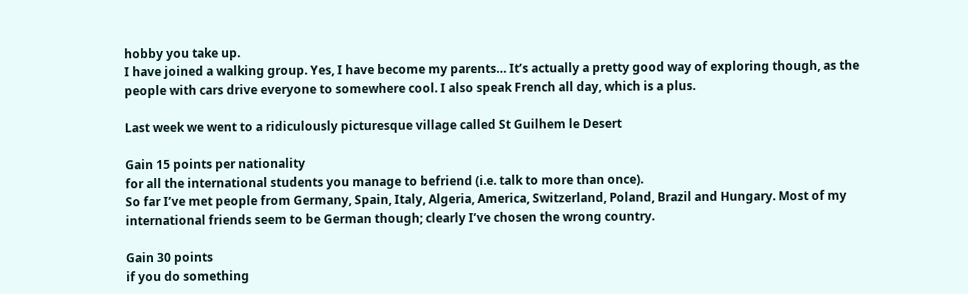hobby you take up.
I have joined a walking group. Yes, I have become my parents… It’s actually a pretty good way of exploring though, as the people with cars drive everyone to somewhere cool. I also speak French all day, which is a plus.

Last week we went to a ridiculously picturesque village called St Guilhem le Desert

Gain 15 points per nationality
for all the international students you manage to befriend (i.e. talk to more than once).
So far I’ve met people from Germany, Spain, Italy, Algeria, America, Switzerland, Poland, Brazil and Hungary. Most of my international friends seem to be German though; clearly I’ve chosen the wrong country.

Gain 30 points
if you do something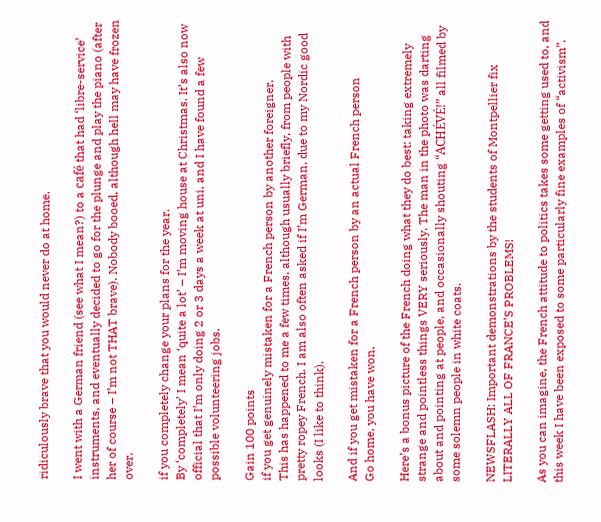ridiculously brave that you would never do at home.

I went with a German friend (see what I mean?) to a café that had ‘libre-service’ instruments, and eventually decided to go for the plunge and play the piano (after her of course – I’m not THAT brave). Nobody booed, although hell may have frozen over.

if you completely change your plans for the year.
By ‘completely’ I mean ‘quite a lot’ – I’m moving house at Christmas. It’s also now official that I’m only doing 2 or 3 days a week at uni, and I have found a few possible volunteering jobs.

Gain 100 points
if you get genuinely mistaken for a French person by another foreigner.
This has happened to me a few times, although usually briefly, from people with pretty ropey French. I am also often asked if I’m German, due to my Nordic good looks (I like to think).

And if you get mistaken for a French person by an actual French person
Go home, you have won.

Here’s a bonus picture of the French doing what they do best: taking extremely strange and pointless things VERY seriously. The man in the photo was darting about and pointing at people, and occasionally shouting “ACHÉVÉ!” all filmed by some solemn people in white coats.

NEWSFLASH: Important demonstrations by the students of Montpellier fix LITERALLY ALL OF FRANCE’S PROBLEMS!

As you can imagine, the French attitude to politics takes some getting used to, and this week I have been exposed to some particularly fine examples of “activism”.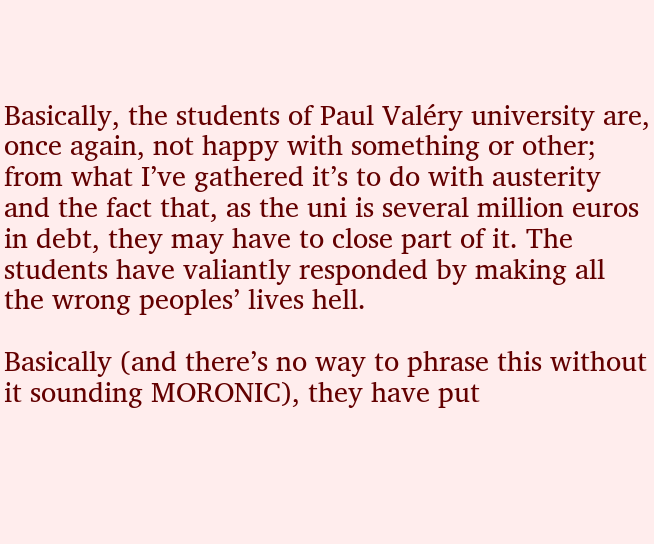Basically, the students of Paul Valéry university are, once again, not happy with something or other; from what I’ve gathered it’s to do with austerity and the fact that, as the uni is several million euros in debt, they may have to close part of it. The students have valiantly responded by making all the wrong peoples’ lives hell.

Basically (and there’s no way to phrase this without it sounding MORONIC), they have put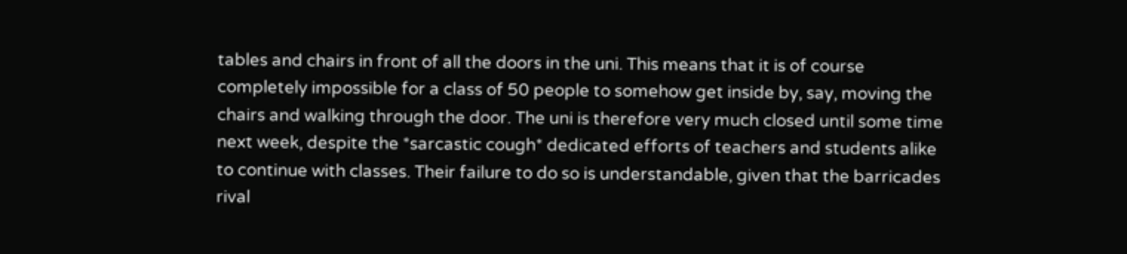tables and chairs in front of all the doors in the uni. This means that it is of course completely impossible for a class of 50 people to somehow get inside by, say, moving the chairs and walking through the door. The uni is therefore very much closed until some time next week, despite the *sarcastic cough* dedicated efforts of teachers and students alike to continue with classes. Their failure to do so is understandable, given that the barricades rival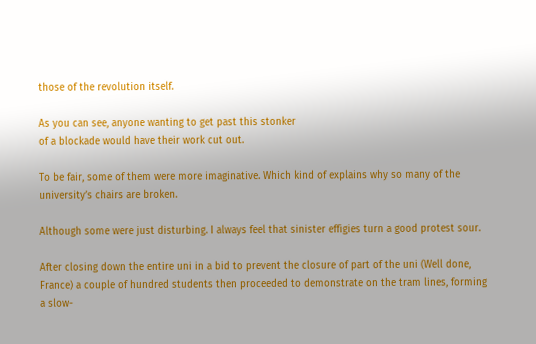those of the revolution itself.

As you can see, anyone wanting to get past this stonker
of a blockade would have their work cut out.

To be fair, some of them were more imaginative. Which kind of explains why so many of the university’s chairs are broken.

Although some were just disturbing. I always feel that sinister effigies turn a good protest sour.

After closing down the entire uni in a bid to prevent the closure of part of the uni (Well done, France) a couple of hundred students then proceeded to demonstrate on the tram lines, forming a slow-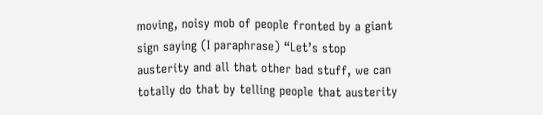moving, noisy mob of people fronted by a giant sign saying (I paraphrase) “Let’s stop austerity and all that other bad stuff, we can totally do that by telling people that austerity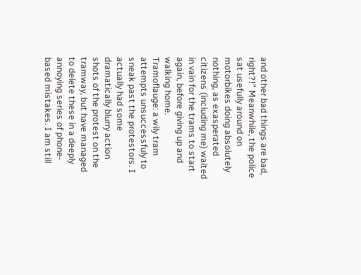and other bad things are bad, right?!” Meanwhile, the police sat usefully around on motorbikes doing absolutely nothing, as exasperated citizens (including me) waited in vain for the trams to start again, before giving up and walking home.
Tramoflauge: a wily tram attempts unsuccessfuly to sneak past the protestors. I actually had some dramatically blurry action shots of the protest on the tramway, but have managed to delete these in a deeply annoying series of phone-based mistakes. I am still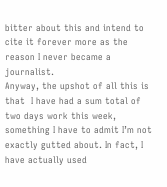bitter about this and intend to cite it forever more as the reason I never became a journalist.
Anyway, the upshot of all this is that  I have had a sum total of two days work this week, something I have to admit I’m not exactly gutted about. In fact, I have actually used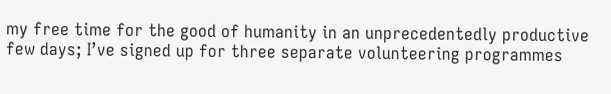my free time for the good of humanity in an unprecedentedly productive few days; I’ve signed up for three separate volunteering programmes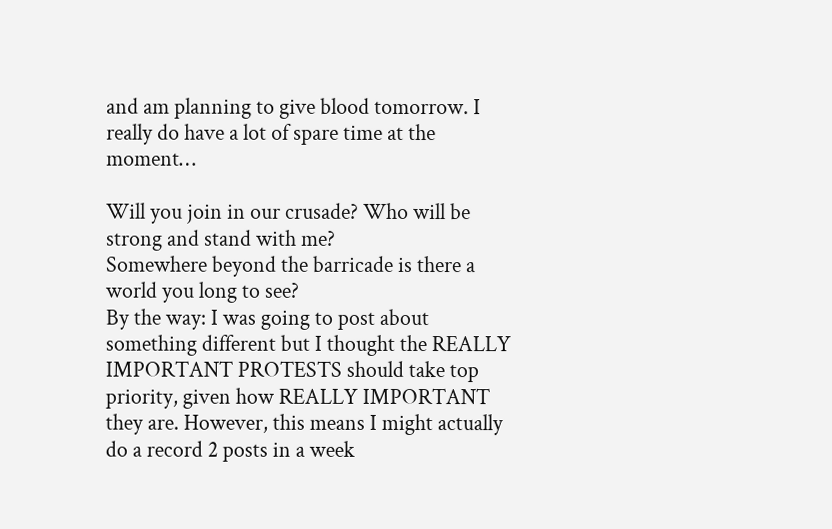and am planning to give blood tomorrow. I really do have a lot of spare time at the moment…

Will you join in our crusade? Who will be strong and stand with me?
Somewhere beyond the barricade is there a world you long to see?
By the way: I was going to post about something different but I thought the REALLY IMPORTANT PROTESTS should take top priority, given how REALLY IMPORTANT they are. However, this means I might actually do a record 2 posts in a week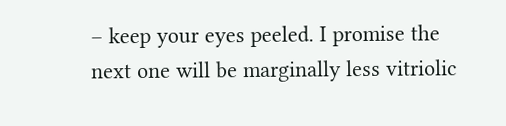– keep your eyes peeled. I promise the next one will be marginally less vitriolic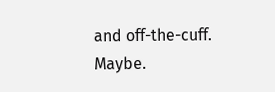and off-the-cuff. Maybe.